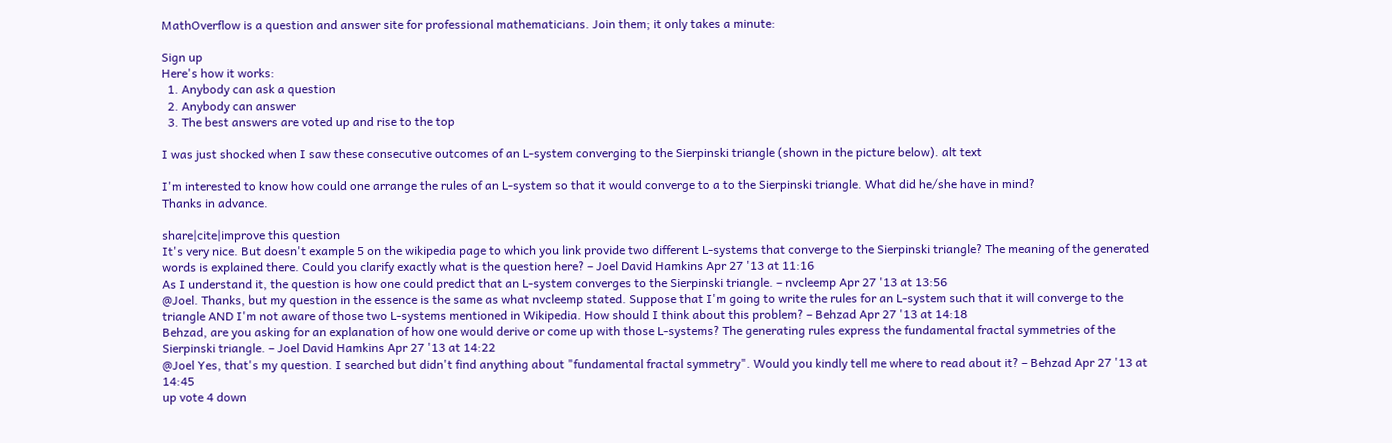MathOverflow is a question and answer site for professional mathematicians. Join them; it only takes a minute:

Sign up
Here's how it works:
  1. Anybody can ask a question
  2. Anybody can answer
  3. The best answers are voted up and rise to the top

I was just shocked when I saw these consecutive outcomes of an L-system converging to the Sierpinski triangle (shown in the picture below). alt text

I'm interested to know how could one arrange the rules of an L-system so that it would converge to a to the Sierpinski triangle. What did he/she have in mind?
Thanks in advance.

share|cite|improve this question
It's very nice. But doesn't example 5 on the wikipedia page to which you link provide two different L-systems that converge to the Sierpinski triangle? The meaning of the generated words is explained there. Could you clarify exactly what is the question here? – Joel David Hamkins Apr 27 '13 at 11:16
As I understand it, the question is how one could predict that an L-system converges to the Sierpinski triangle. – nvcleemp Apr 27 '13 at 13:56
@Joel. Thanks, but my question in the essence is the same as what nvcleemp stated. Suppose that I'm going to write the rules for an L-system such that it will converge to the triangle AND I'm not aware of those two L-systems mentioned in Wikipedia. How should I think about this problem? – Behzad Apr 27 '13 at 14:18
Behzad, are you asking for an explanation of how one would derive or come up with those L-systems? The generating rules express the fundamental fractal symmetries of the Sierpinski triangle. – Joel David Hamkins Apr 27 '13 at 14:22
@Joel Yes, that's my question. I searched but didn't find anything about "fundamental fractal symmetry". Would you kindly tell me where to read about it? – Behzad Apr 27 '13 at 14:45
up vote 4 down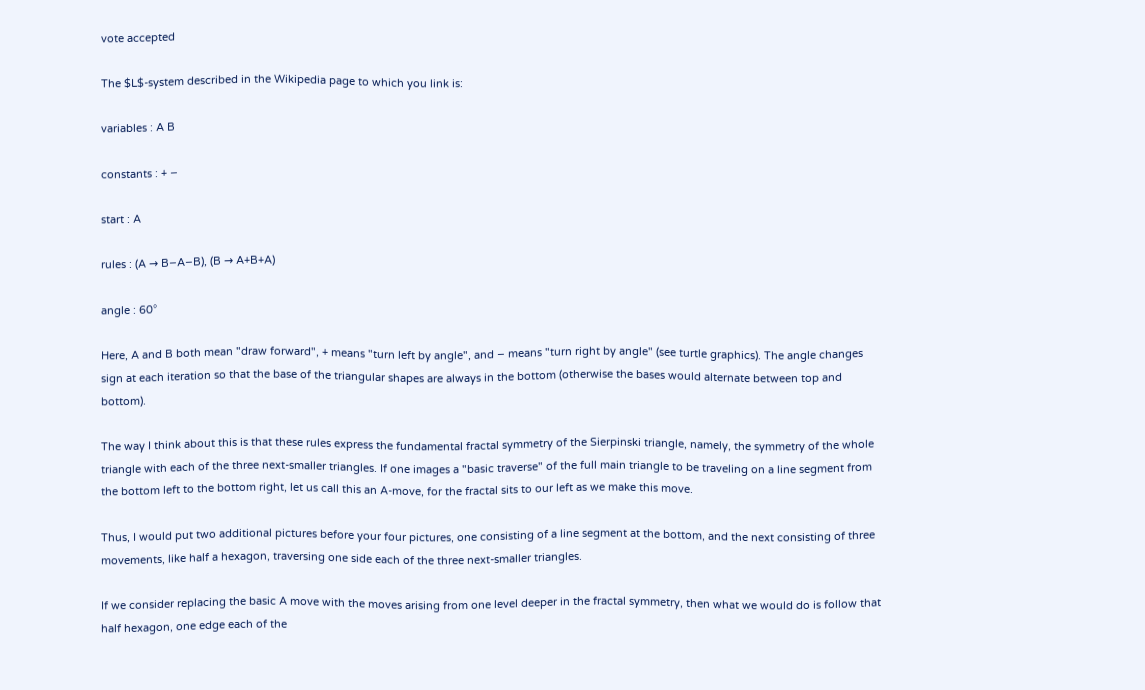vote accepted

The $L$-system described in the Wikipedia page to which you link is:

variables : A B

constants : + −

start : A

rules : (A → B−A−B), (B → A+B+A)

angle : 60°

Here, A and B both mean "draw forward", + means "turn left by angle", and − means "turn right by angle" (see turtle graphics). The angle changes sign at each iteration so that the base of the triangular shapes are always in the bottom (otherwise the bases would alternate between top and bottom).

The way I think about this is that these rules express the fundamental fractal symmetry of the Sierpinski triangle, namely, the symmetry of the whole triangle with each of the three next-smaller triangles. If one images a "basic traverse" of the full main triangle to be traveling on a line segment from the bottom left to the bottom right, let us call this an A-move, for the fractal sits to our left as we make this move.

Thus, I would put two additional pictures before your four pictures, one consisting of a line segment at the bottom, and the next consisting of three movements, like half a hexagon, traversing one side each of the three next-smaller triangles.

If we consider replacing the basic A move with the moves arising from one level deeper in the fractal symmetry, then what we would do is follow that half hexagon, one edge each of the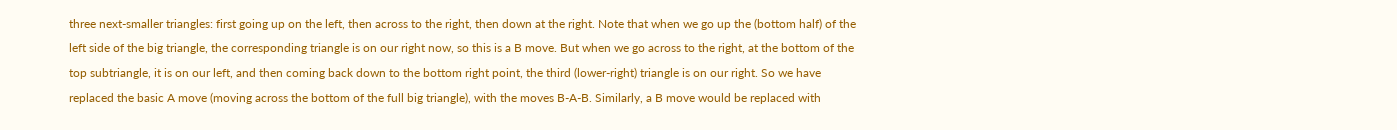three next-smaller triangles: first going up on the left, then across to the right, then down at the right. Note that when we go up the (bottom half) of the left side of the big triangle, the corresponding triangle is on our right now, so this is a B move. But when we go across to the right, at the bottom of the top subtriangle, it is on our left, and then coming back down to the bottom right point, the third (lower-right) triangle is on our right. So we have replaced the basic A move (moving across the bottom of the full big triangle), with the moves B-A-B. Similarly, a B move would be replaced with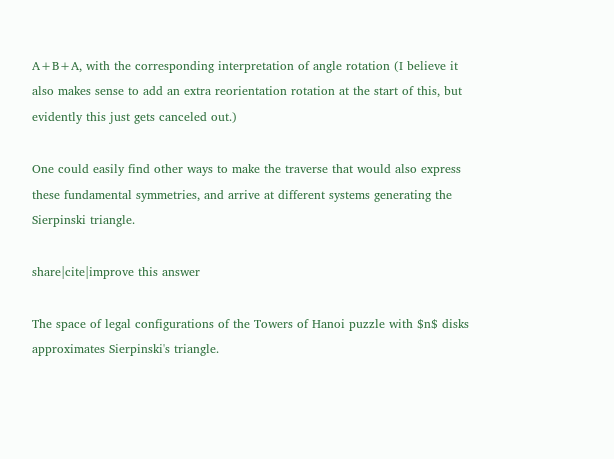A+B+A, with the corresponding interpretation of angle rotation (I believe it also makes sense to add an extra reorientation rotation at the start of this, but evidently this just gets canceled out.)

One could easily find other ways to make the traverse that would also express these fundamental symmetries, and arrive at different systems generating the Sierpinski triangle.

share|cite|improve this answer

The space of legal configurations of the Towers of Hanoi puzzle with $n$ disks approximates Sierpinski's triangle.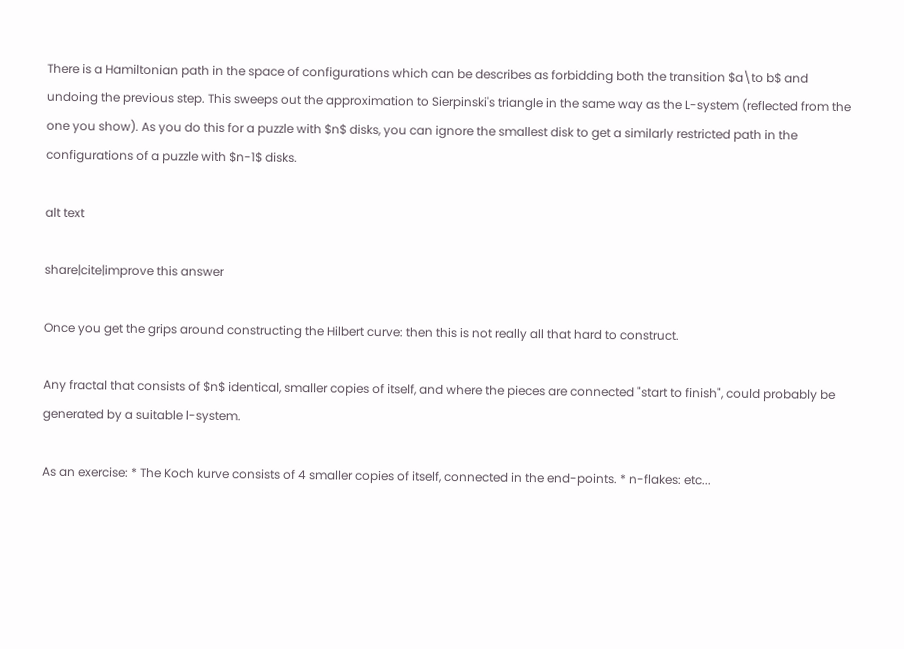There is a Hamiltonian path in the space of configurations which can be describes as forbidding both the transition $a\to b$ and undoing the previous step. This sweeps out the approximation to Sierpinski's triangle in the same way as the L-system (reflected from the one you show). As you do this for a puzzle with $n$ disks, you can ignore the smallest disk to get a similarly restricted path in the configurations of a puzzle with $n-1$ disks.

alt text

share|cite|improve this answer

Once you get the grips around constructing the Hilbert curve: then this is not really all that hard to construct.

Any fractal that consists of $n$ identical, smaller copies of itself, and where the pieces are connected "start to finish", could probably be generated by a suitable l-system.

As an exercise: * The Koch kurve consists of 4 smaller copies of itself, connected in the end-points. * n-flakes: etc...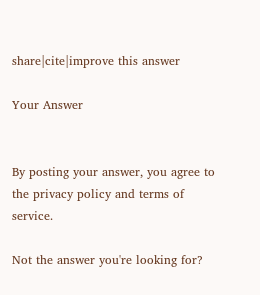share|cite|improve this answer

Your Answer


By posting your answer, you agree to the privacy policy and terms of service.

Not the answer you're looking for?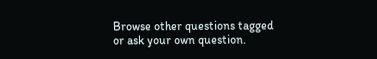Browse other questions tagged or ask your own question.